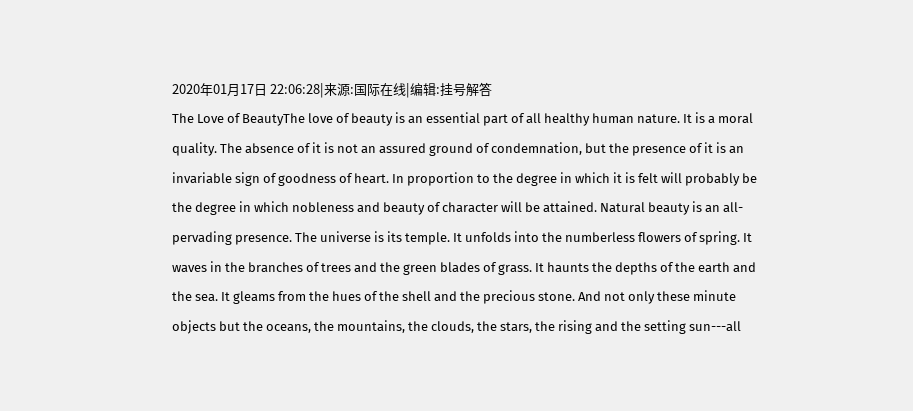2020年01月17日 22:06:28|来源:国际在线|编辑:挂号解答
The Love of BeautyThe love of beauty is an essential part of all healthy human nature. It is a moral quality. The absence of it is not an assured ground of condemnation, but the presence of it is an invariable sign of goodness of heart. In proportion to the degree in which it is felt will probably be the degree in which nobleness and beauty of character will be attained. Natural beauty is an all-pervading presence. The universe is its temple. It unfolds into the numberless flowers of spring. It waves in the branches of trees and the green blades of grass. It haunts the depths of the earth and the sea. It gleams from the hues of the shell and the precious stone. And not only these minute objects but the oceans, the mountains, the clouds, the stars, the rising and the setting sun---all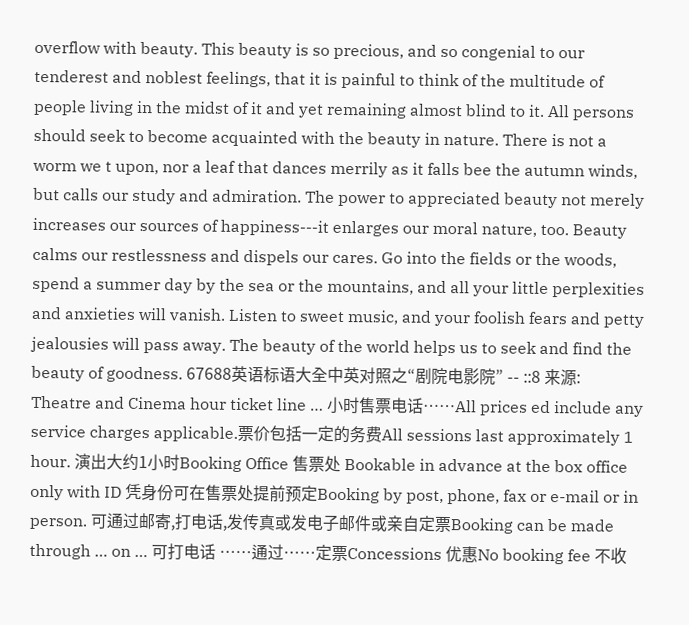overflow with beauty. This beauty is so precious, and so congenial to our tenderest and noblest feelings, that it is painful to think of the multitude of people living in the midst of it and yet remaining almost blind to it. All persons should seek to become acquainted with the beauty in nature. There is not a worm we t upon, nor a leaf that dances merrily as it falls bee the autumn winds, but calls our study and admiration. The power to appreciated beauty not merely increases our sources of happiness---it enlarges our moral nature, too. Beauty calms our restlessness and dispels our cares. Go into the fields or the woods, spend a summer day by the sea or the mountains, and all your little perplexities and anxieties will vanish. Listen to sweet music, and your foolish fears and petty jealousies will pass away. The beauty of the world helps us to seek and find the beauty of goodness. 67688英语标语大全中英对照之“剧院电影院” -- ::8 来源: Theatre and Cinema hour ticket line … 小时售票电话……All prices ed include any service charges applicable.票价包括一定的务费All sessions last approximately 1 hour. 演出大约1小时Booking Office 售票处 Bookable in advance at the box office only with ID 凭身份可在售票处提前预定Booking by post, phone, fax or e-mail or in person. 可通过邮寄,打电话,发传真或发电子邮件或亲自定票Booking can be made through … on … 可打电话 ……通过……定票Concessions 优惠No booking fee 不收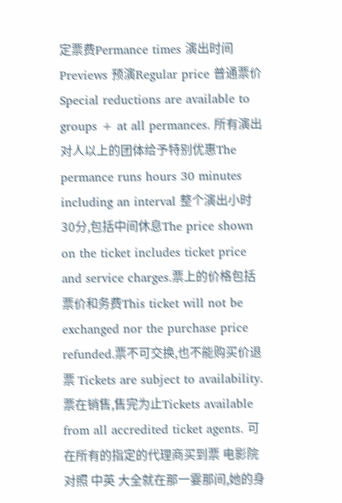定票费Permance times 演出时间Previews 预演Regular price 普通票价Special reductions are available to groups + at all permances. 所有演出对人以上的团体给予特别优惠The permance runs hours 30 minutes including an interval 整个演出小时30分,包括中间休息The price shown on the ticket includes ticket price and service charges.票上的价格包括票价和务费This ticket will not be exchanged nor the purchase price refunded.票不可交换,也不能购买价退票 Tickets are subject to availability. 票在销售,售完为止Tickets available from all accredited ticket agents. 可在所有的指定的代理商买到票 电影院 对照 中英 大全就在那一霎那间,她的身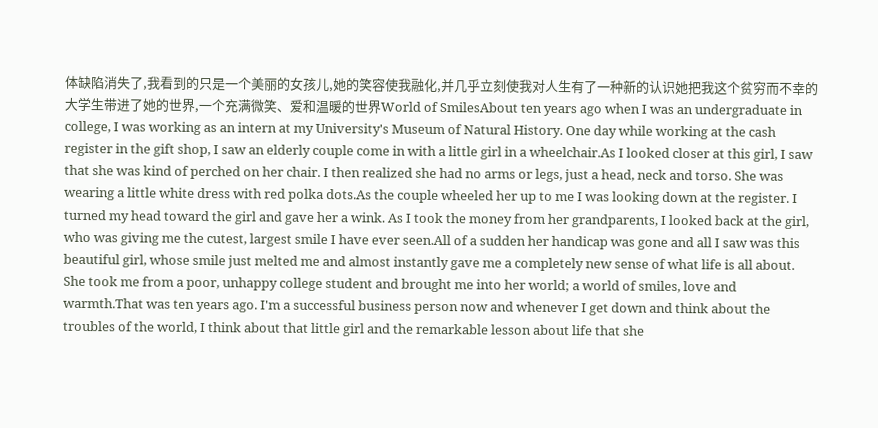体缺陷消失了,我看到的只是一个美丽的女孩儿,她的笑容使我融化,并几乎立刻使我对人生有了一种新的认识她把我这个贫穷而不幸的大学生带进了她的世界,一个充满微笑、爱和温暖的世界World of SmilesAbout ten years ago when I was an undergraduate in college, I was working as an intern at my University's Museum of Natural History. One day while working at the cash register in the gift shop, I saw an elderly couple come in with a little girl in a wheelchair.As I looked closer at this girl, I saw that she was kind of perched on her chair. I then realized she had no arms or legs, just a head, neck and torso. She was wearing a little white dress with red polka dots.As the couple wheeled her up to me I was looking down at the register. I turned my head toward the girl and gave her a wink. As I took the money from her grandparents, I looked back at the girl, who was giving me the cutest, largest smile I have ever seen.All of a sudden her handicap was gone and all I saw was this beautiful girl, whose smile just melted me and almost instantly gave me a completely new sense of what life is all about. She took me from a poor, unhappy college student and brought me into her world; a world of smiles, love and warmth.That was ten years ago. I'm a successful business person now and whenever I get down and think about the troubles of the world, I think about that little girl and the remarkable lesson about life that she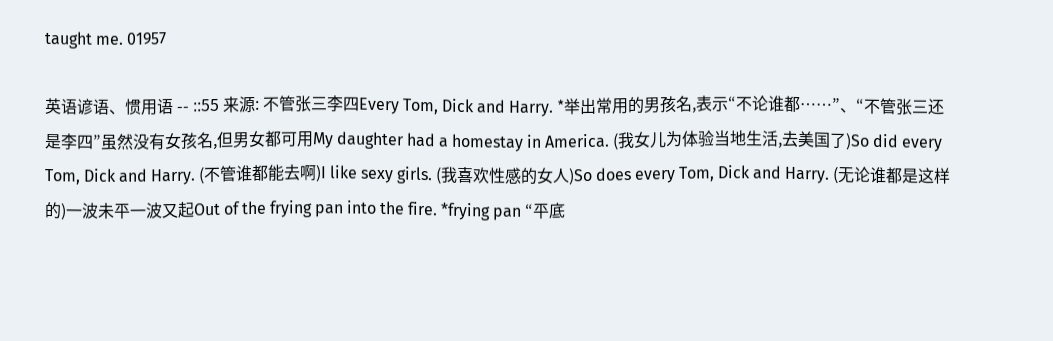taught me. 01957

英语谚语、惯用语 -- ::55 来源: 不管张三李四Every Tom, Dick and Harry. *举出常用的男孩名,表示“不论谁都……”、“不管张三还是李四”虽然没有女孩名,但男女都可用My daughter had a homestay in America. (我女儿为体验当地生活,去美国了)So did every Tom, Dick and Harry. (不管谁都能去啊)I like sexy girls. (我喜欢性感的女人)So does every Tom, Dick and Harry. (无论谁都是这样的)一波未平一波又起Out of the frying pan into the fire. *frying pan “平底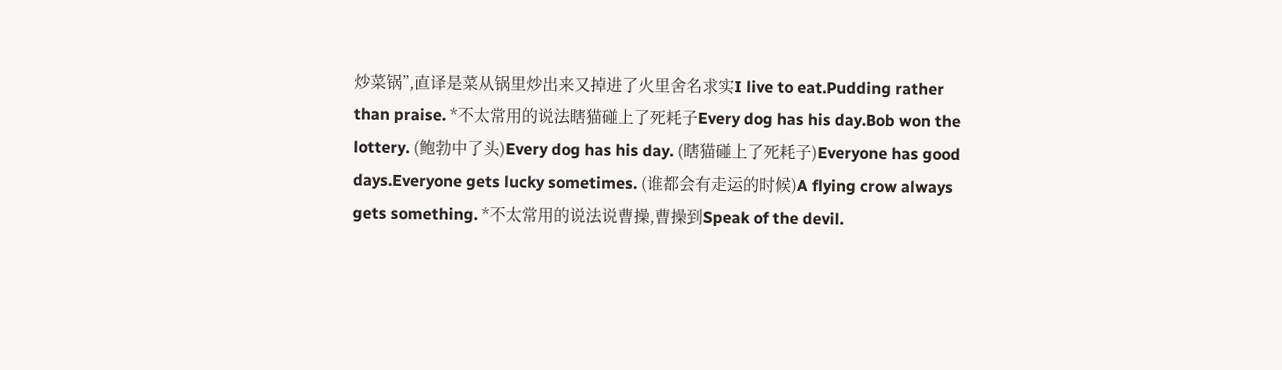炒菜锅”,直译是菜从锅里炒出来又掉进了火里舍名求实I live to eat.Pudding rather than praise. *不太常用的说法瞎猫碰上了死耗子Every dog has his day.Bob won the lottery. (鲍勃中了头)Every dog has his day. (瞎猫碰上了死耗子)Everyone has good days.Everyone gets lucky sometimes. (谁都会有走运的时候)A flying crow always gets something. *不太常用的说法说曹操,曹操到Speak of the devil.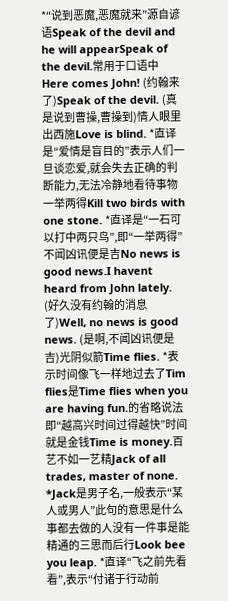*“说到恶魔,恶魔就来”源自谚语Speak of the devil and he will appearSpeak of the devil.常用于口语中Here comes John! (约翰来了)Speak of the devil. (真是说到曹操,曹操到)情人眼里出西施Love is blind. *直译是“爱情是盲目的”表示人们一旦谈恋爱,就会失去正确的判断能力,无法冷静地看待事物一举两得Kill two birds with one stone. *直译是“一石可以打中两只鸟”,即“一举两得”不闻凶讯便是吉No news is good news.I havent heard from John lately. (好久没有约翰的消息了)Well, no news is good news. (是啊,不闻凶讯便是吉)光阴似箭Time flies. *表示时间像飞一样地过去了Tim flies是Time flies when you are having fun.的省略说法即“越高兴时间过得越快”时间就是金钱Time is money.百艺不如一艺精Jack of all trades, master of none. *Jack是男子名,一般表示“某人或男人”此句的意思是什么事都去做的人没有一件事是能精通的三思而后行Look bee you leap. *直译“飞之前先看看”,表示“付诸于行动前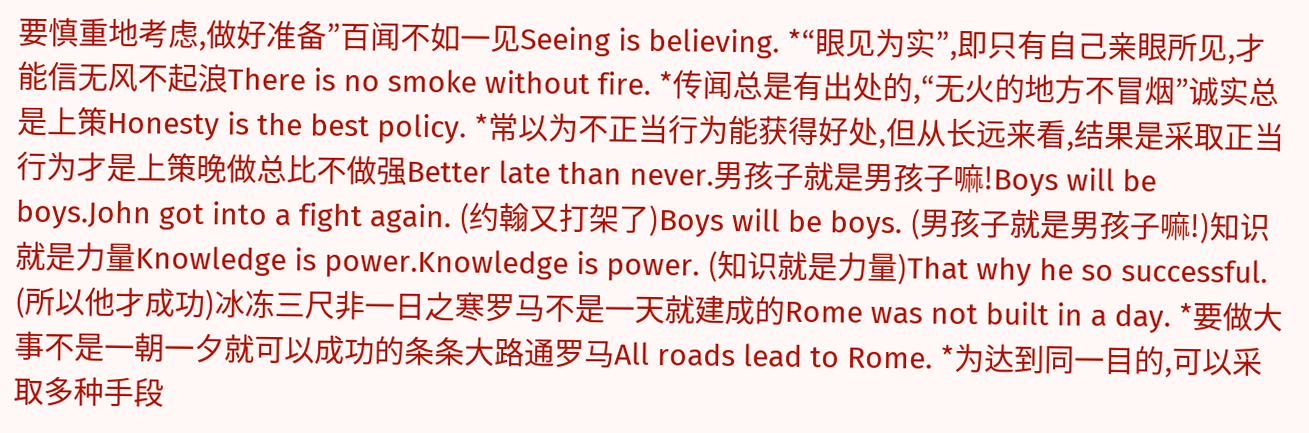要慎重地考虑,做好准备”百闻不如一见Seeing is believing. *“眼见为实”,即只有自己亲眼所见,才能信无风不起浪There is no smoke without fire. *传闻总是有出处的,“无火的地方不冒烟”诚实总是上策Honesty is the best policy. *常以为不正当行为能获得好处,但从长远来看,结果是采取正当行为才是上策晚做总比不做强Better late than never.男孩子就是男孩子嘛!Boys will be boys.John got into a fight again. (约翰又打架了)Boys will be boys. (男孩子就是男孩子嘛!)知识就是力量Knowledge is power.Knowledge is power. (知识就是力量)That why he so successful. (所以他才成功)冰冻三尺非一日之寒罗马不是一天就建成的Rome was not built in a day. *要做大事不是一朝一夕就可以成功的条条大路通罗马All roads lead to Rome. *为达到同一目的,可以采取多种手段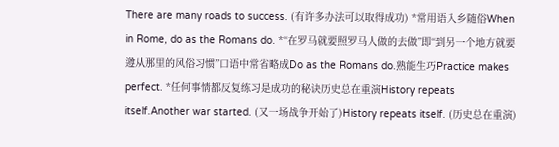There are many roads to success. (有许多办法可以取得成功) *常用语入乡随俗When in Rome, do as the Romans do. *“在罗马就要照罗马人做的去做”即“到另一个地方就要遵从那里的风俗习惯”口语中常省略成Do as the Romans do.熟能生巧Practice makes perfect. *任何事情都反复练习是成功的秘诀历史总在重演History repeats itself.Another war started. (又一场战争开始了)History repeats itself. (历史总在重演)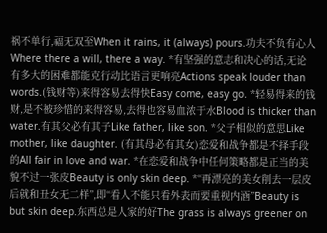祸不单行,福无双至When it rains, it (always) pours.功夫不负有心人Where there a will, there a way. *有坚强的意志和决心的话,无论有多大的困难都能克行动比语言更响亮Actions speak louder than words.(钱财等)来得容易去得快Easy come, easy go. *轻易得来的钱财,是不被珍惜的来得容易,去得也容易血浓于水Blood is thicker than water.有其父必有其子Like father, like son. *父子相似的意思Like mother, like daughter. (有其母必有其女)恋爱和战争都是不择手段的All fair in love and war. *在恋爱和战争中任何策略都是正当的美貌不过一张皮Beauty is only skin deep. *“再漂亮的美女削去一层皮后就和丑女无二样”,即“看人不能只看外表而要重视内涵”Beauty is but skin deep.东西总是人家的好The grass is always greener on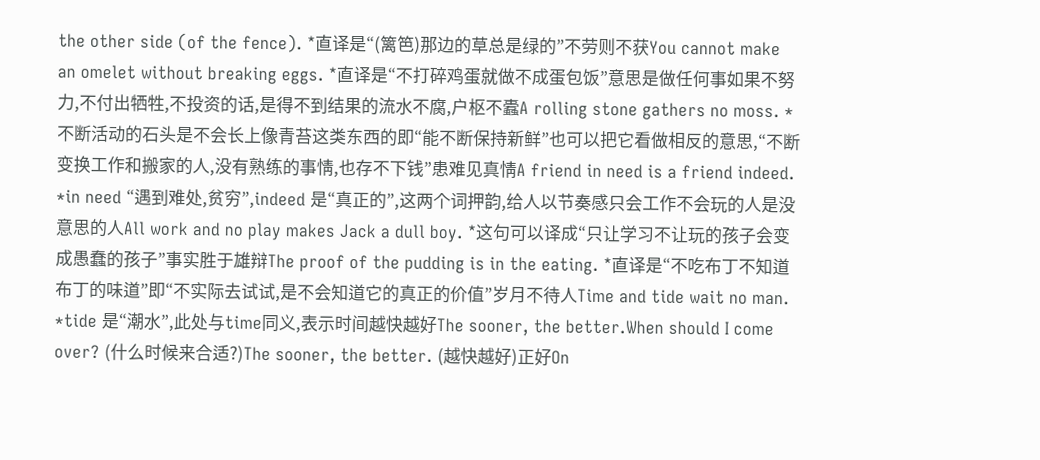the other side (of the fence). *直译是“(篱笆)那边的草总是绿的”不劳则不获You cannot make an omelet without breaking eggs. *直译是“不打碎鸡蛋就做不成蛋包饭”意思是做任何事如果不努力,不付出牺牲,不投资的话,是得不到结果的流水不腐,户枢不蠹A rolling stone gathers no moss. *不断活动的石头是不会长上像青苔这类东西的即“能不断保持新鲜”也可以把它看做相反的意思,“不断变换工作和搬家的人,没有熟练的事情,也存不下钱”患难见真情A friend in need is a friend indeed. *in need “遇到难处,贫穷”,indeed 是“真正的”,这两个词押韵,给人以节奏感只会工作不会玩的人是没意思的人All work and no play makes Jack a dull boy. *这句可以译成“只让学习不让玩的孩子会变成愚蠢的孩子”事实胜于雄辩The proof of the pudding is in the eating. *直译是“不吃布丁不知道布丁的味道”即“不实际去试试,是不会知道它的真正的价值”岁月不待人Time and tide wait no man. *tide 是“潮水”,此处与time同义,表示时间越快越好The sooner, the better.When should I come over? (什么时候来合适?)The sooner, the better. (越快越好)正好On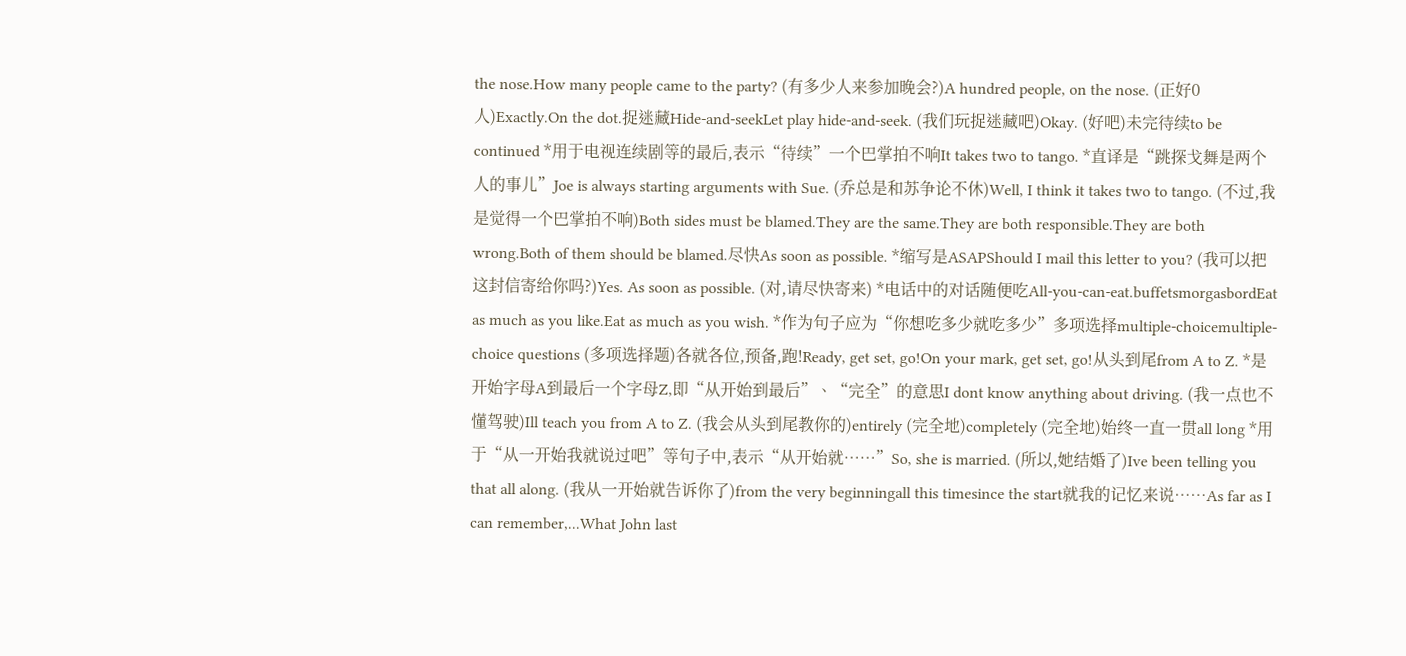the nose.How many people came to the party? (有多少人来参加晚会?)A hundred people, on the nose. (正好0人)Exactly.On the dot.捉迷藏Hide-and-seekLet play hide-and-seek. (我们玩捉迷藏吧)Okay. (好吧)未完待续to be continued *用于电视连续剧等的最后,表示“待续”一个巴掌拍不响It takes two to tango. *直译是“跳探戈舞是两个人的事儿”Joe is always starting arguments with Sue. (乔总是和苏争论不休)Well, I think it takes two to tango. (不过,我是觉得一个巴掌拍不响)Both sides must be blamed.They are the same.They are both responsible.They are both wrong.Both of them should be blamed.尽快As soon as possible. *缩写是ASAPShould I mail this letter to you? (我可以把这封信寄给你吗?)Yes. As soon as possible. (对,请尽快寄来) *电话中的对话随便吃All-you-can-eat.buffetsmorgasbordEat as much as you like.Eat as much as you wish. *作为句子应为“你想吃多少就吃多少”多项选择multiple-choicemultiple-choice questions (多项选择题)各就各位,预备,跑!Ready, get set, go!On your mark, get set, go!从头到尾from A to Z. *是开始字母A到最后一个字母Z,即“从开始到最后”、“完全”的意思I dont know anything about driving. (我一点也不懂驾驶)Ill teach you from A to Z. (我会从头到尾教你的)entirely (完全地)completely (完全地)始终一直一贯all long *用于“从一开始我就说过吧”等句子中,表示“从开始就……”So, she is married. (所以,她结婚了)Ive been telling you that all along. (我从一开始就告诉你了)from the very beginningall this timesince the start就我的记忆来说……As far as I can remember,...What John last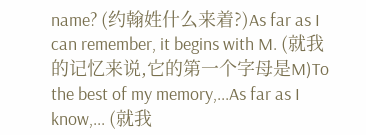name? (约翰姓什么来着?)As far as I can remember, it begins with M. (就我的记忆来说,它的第一个字母是M)To the best of my memory,...As far as I know,... (就我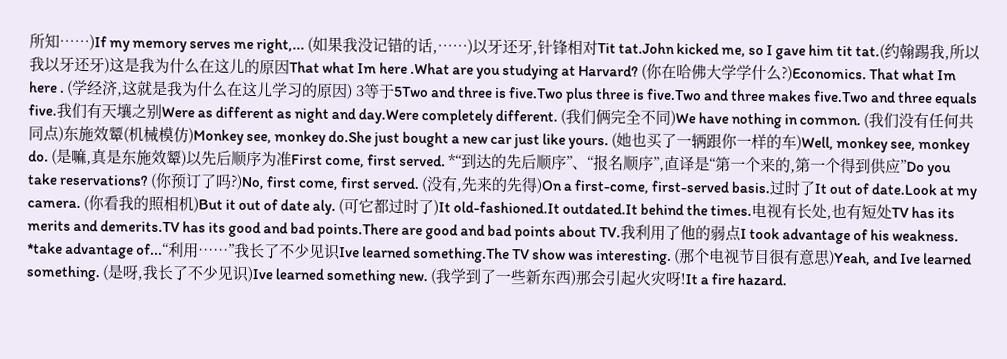所知……)If my memory serves me right,... (如果我没记错的话,……)以牙还牙,针锋相对Tit tat.John kicked me, so I gave him tit tat.(约翰踢我,所以我以牙还牙)这是我为什么在这儿的原因That what Im here .What are you studying at Harvard? (你在哈佛大学学什么?)Economics. That what Im here . (学经济,这就是我为什么在这儿学习的原因) 3等于5Two and three is five.Two plus three is five.Two and three makes five.Two and three equals five.我们有天壤之别Were as different as night and day.Were completely different. (我们俩完全不同)We have nothing in common. (我们没有任何共同点)东施效颦(机械模仿)Monkey see, monkey do.She just bought a new car just like yours. (她也买了一辆跟你一样的车)Well, monkey see, monkey do. (是嘛,真是东施效颦)以先后顺序为准First come, first served. *“到达的先后顺序”、“报名顺序”,直译是“第一个来的,第一个得到供应”Do you take reservations? (你预订了吗?)No, first come, first served. (没有,先来的先得)On a first-come, first-served basis.过时了It out of date.Look at my camera. (你看我的照相机)But it out of date aly. (可它都过时了)It old-fashioned.It outdated.It behind the times.电视有长处,也有短处TV has its merits and demerits.TV has its good and bad points.There are good and bad points about TV.我利用了他的弱点I took advantage of his weakness. *take advantage of...“利用……”我长了不少见识Ive learned something.The TV show was interesting. (那个电视节目很有意思)Yeah, and Ive learned something. (是呀,我长了不少见识)Ive learned something new. (我学到了一些新东西)那会引起火灾呀!It a fire hazard.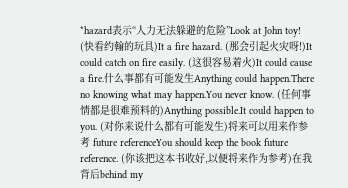*hazard表示“人力无法躲避的危险”Look at John toy! (快看约翰的玩具)It a fire hazard. (那会引起火灾呀!)It could catch on fire easily. (这很容易着火)It could cause a fire.什么事都有可能发生Anything could happen.There no knowing what may happen.You never know. (任何事情都是很难预料的)Anything possible.It could happen to you. (对你来说什么都有可能发生)将来可以用来作参考 future referenceYou should keep the book future reference. (你该把这本书收好,以便将来作为参考)在我背后behind my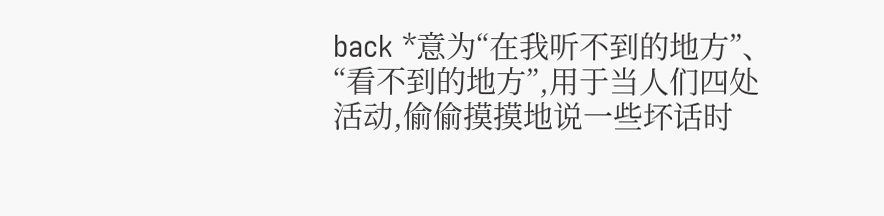back *意为“在我听不到的地方”、“看不到的地方”,用于当人们四处活动,偷偷摸摸地说一些坏话时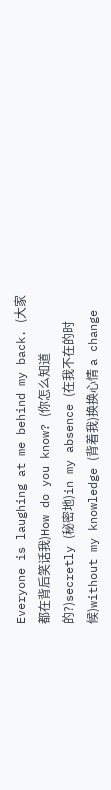Everyone is laughing at me behind my back. (大家都在背后笑话我)How do you know? (你怎么知道的?)secretly (秘密地)in my absence (在我不在的时候)without my knowledge (背着我)换换心情 a change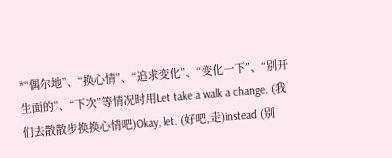*“偶尔地”、“换心情”、“追求变化”、“变化一下”、“别开生面的”、“下次”等情况时用Let take a walk a change. (我们去散散步换换心情吧)Okay, let. (好吧,走)instead (别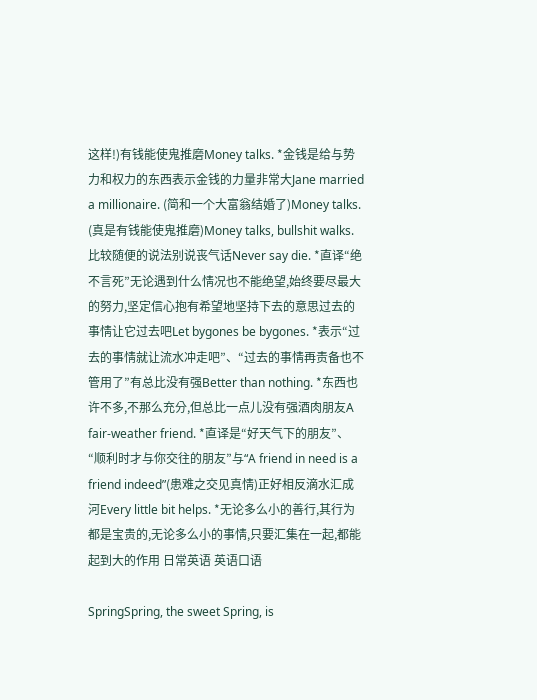这样!)有钱能使鬼推磨Money talks. *金钱是给与势力和权力的东西表示金钱的力量非常大Jane married a millionaire. (简和一个大富翁结婚了)Money talks. (真是有钱能使鬼推磨)Money talks, bullshit walks. 比较随便的说法别说丧气话Never say die. *直译“绝不言死”无论遇到什么情况也不能绝望,始终要尽最大的努力,坚定信心抱有希望地坚持下去的意思过去的事情让它过去吧Let bygones be bygones. *表示“过去的事情就让流水冲走吧”、“过去的事情再责备也不管用了”有总比没有强Better than nothing. *东西也许不多,不那么充分,但总比一点儿没有强酒肉朋友A fair-weather friend. *直译是“好天气下的朋友”、“顺利时才与你交往的朋友”与“A friend in need is a friend indeed”(患难之交见真情)正好相反滴水汇成河Every little bit helps. *无论多么小的善行,其行为都是宝贵的,无论多么小的事情,只要汇集在一起,都能起到大的作用 日常英语 英语口语

SpringSpring, the sweet Spring, is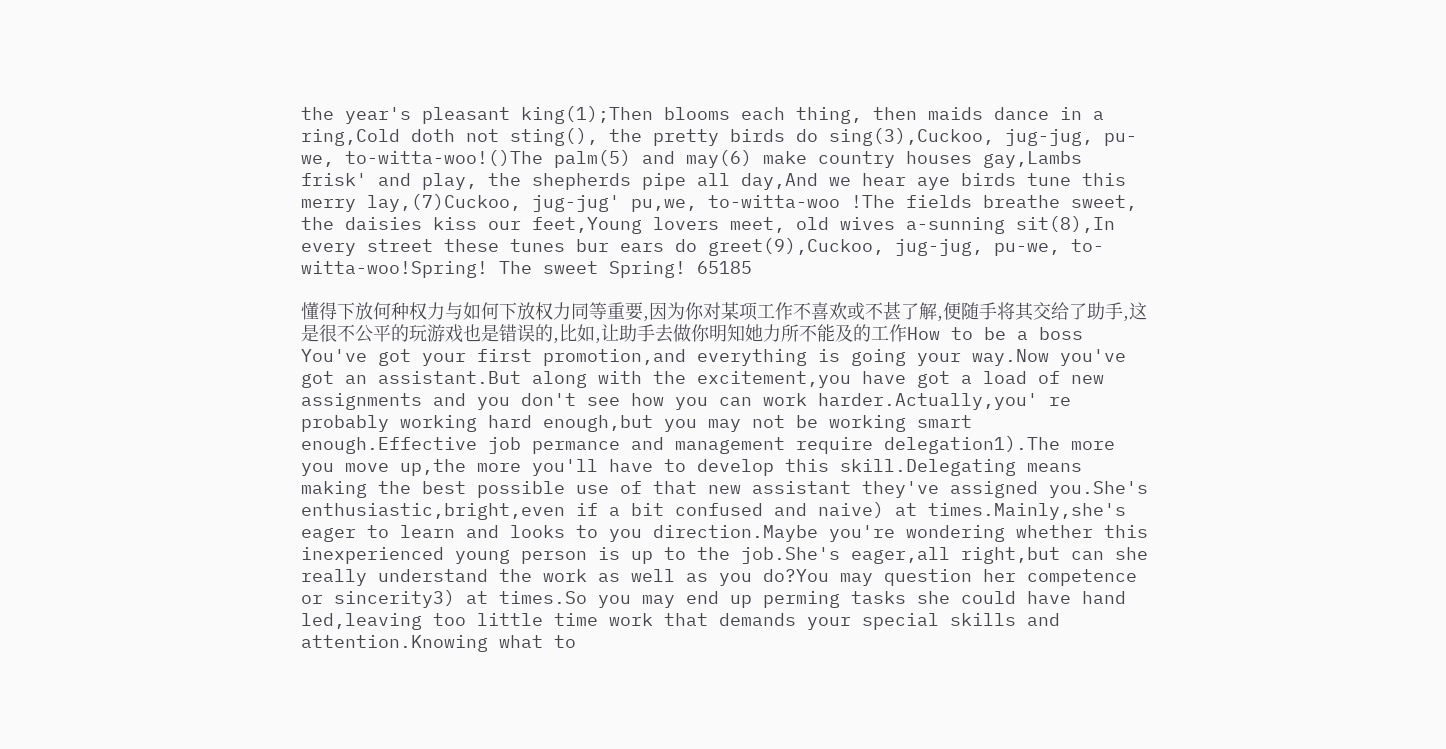the year's pleasant king(1);Then blooms each thing, then maids dance in a ring,Cold doth not sting(), the pretty birds do sing(3),Cuckoo, jug-jug, pu-we, to-witta-woo!()The palm(5) and may(6) make country houses gay,Lambs frisk' and play, the shepherds pipe all day,And we hear aye birds tune this merry lay,(7)Cuckoo, jug-jug' pu,we, to-witta-woo !The fields breathe sweet, the daisies kiss our feet,Young lovers meet, old wives a-sunning sit(8),In every street these tunes bur ears do greet(9),Cuckoo, jug-jug, pu-we, to-witta-woo!Spring! The sweet Spring! 65185

懂得下放何种权力与如何下放权力同等重要,因为你对某项工作不喜欢或不甚了解,便随手将其交给了助手,这是很不公平的玩游戏也是错误的,比如,让助手去做你明知她力所不能及的工作How to be a boss You've got your first promotion,and everything is going your way.Now you've got an assistant.But along with the excitement,you have got a load of new assignments and you don't see how you can work harder.Actually,you' re probably working hard enough,but you may not be working smart enough.Effective job permance and management require delegation1).The more you move up,the more you'll have to develop this skill.Delegating means making the best possible use of that new assistant they've assigned you.She's enthusiastic,bright,even if a bit confused and naive) at times.Mainly,she's eager to learn and looks to you direction.Maybe you're wondering whether this inexperienced young person is up to the job.She's eager,all right,but can she really understand the work as well as you do?You may question her competence or sincerity3) at times.So you may end up perming tasks she could have hand led,leaving too little time work that demands your special skills and attention.Knowing what to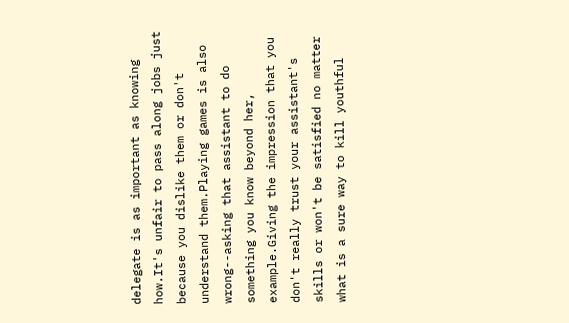delegate is as important as knowing how.It's unfair to pass along jobs just because you dislike them or don't understand them.Playing games is also wrong--asking that assistant to do something you know beyond her, example.Giving the impression that you don't really trust your assistant's skills or won't be satisfied no matter what is a sure way to kill youthful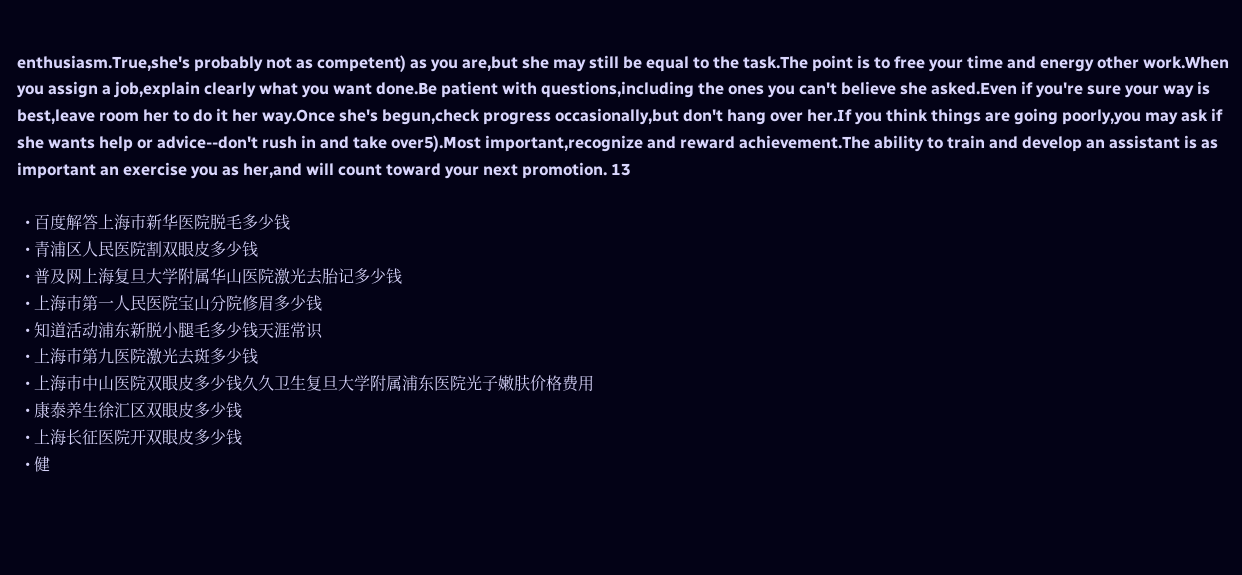enthusiasm.True,she's probably not as competent) as you are,but she may still be equal to the task.The point is to free your time and energy other work.When you assign a job,explain clearly what you want done.Be patient with questions,including the ones you can't believe she asked.Even if you're sure your way is best,leave room her to do it her way.Once she's begun,check progress occasionally,but don't hang over her.If you think things are going poorly,you may ask if she wants help or advice--don't rush in and take over5).Most important,recognize and reward achievement.The ability to train and develop an assistant is as important an exercise you as her,and will count toward your next promotion. 13

  • 百度解答上海市新华医院脱毛多少钱
  • 青浦区人民医院割双眼皮多少钱
  • 普及网上海复旦大学附属华山医院激光去胎记多少钱
  • 上海市第一人民医院宝山分院修眉多少钱
  • 知道活动浦东新脱小腿毛多少钱天涯常识
  • 上海市第九医院激光去斑多少钱
  • 上海市中山医院双眼皮多少钱久久卫生复旦大学附属浦东医院光子嫩肤价格费用
  • 康泰养生徐汇区双眼皮多少钱
  • 上海长征医院开双眼皮多少钱
  • 健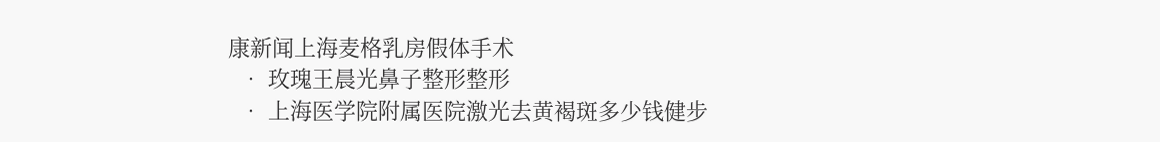康新闻上海麦格乳房假体手术
  • 玫瑰王晨光鼻子整形整形
  • 上海医学院附属医院激光去黄褐斑多少钱健步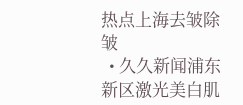热点上海去皱除皱
  • 久久新闻浦东新区激光美白肌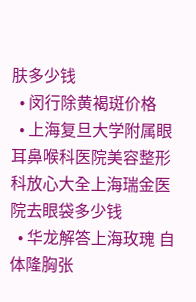肤多少钱
  • 闵行除黄褐斑价格
  • 上海复旦大学附属眼耳鼻喉科医院美容整形科放心大全上海瑞金医院去眼袋多少钱
  • 华龙解答上海玫瑰 自体隆胸张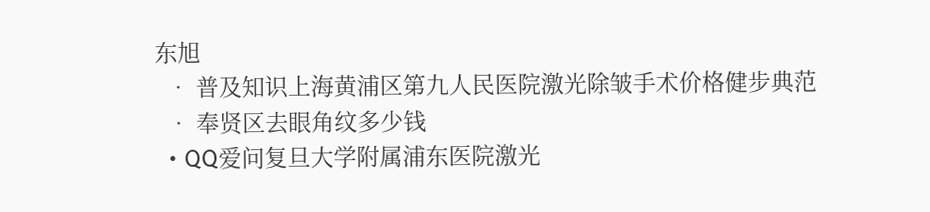东旭
  • 普及知识上海黄浦区第九人民医院激光除皱手术价格健步典范
  • 奉贤区去眼角纹多少钱
  • QQ爱问复旦大学附属浦东医院激光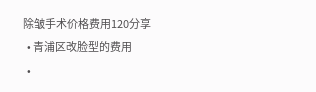除皱手术价格费用120分享
  • 青浦区改脸型的费用
  •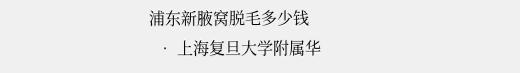浦东新腋窝脱毛多少钱
  • 上海复旦大学附属华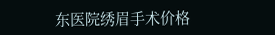东医院绣眉手术价格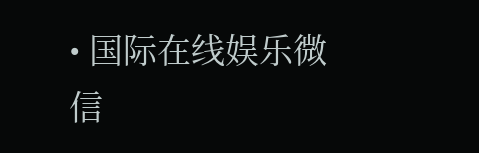• 国际在线娱乐微信